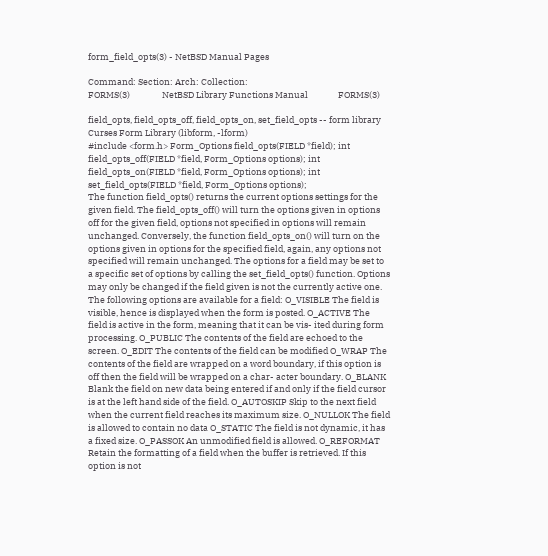form_field_opts(3) - NetBSD Manual Pages

Command: Section: Arch: Collection:
FORMS(3)                NetBSD Library Functions Manual               FORMS(3)

field_opts, field_opts_off, field_opts_on, set_field_opts -- form library
Curses Form Library (libform, -lform)
#include <form.h> Form_Options field_opts(FIELD *field); int field_opts_off(FIELD *field, Form_Options options); int field_opts_on(FIELD *field, Form_Options options); int set_field_opts(FIELD *field, Form_Options options);
The function field_opts() returns the current options settings for the given field. The field_opts_off() will turn the options given in options off for the given field, options not specified in options will remain unchanged. Conversely, the function field_opts_on() will turn on the options given in options for the specified field, again, any options not specified will remain unchanged. The options for a field may be set to a specific set of options by calling the set_field_opts() function. Options may only be changed if the field given is not the currently active one.
The following options are available for a field: O_VISIBLE The field is visible, hence is displayed when the form is posted. O_ACTIVE The field is active in the form, meaning that it can be vis- ited during form processing. O_PUBLIC The contents of the field are echoed to the screen. O_EDIT The contents of the field can be modified O_WRAP The contents of the field are wrapped on a word boundary, if this option is off then the field will be wrapped on a char- acter boundary. O_BLANK Blank the field on new data being entered if and only if the field cursor is at the left hand side of the field. O_AUTOSKIP Skip to the next field when the current field reaches its maximum size. O_NULLOK The field is allowed to contain no data O_STATIC The field is not dynamic, it has a fixed size. O_PASSOK An unmodified field is allowed. O_REFORMAT Retain the formatting of a field when the buffer is retrieved. If this option is not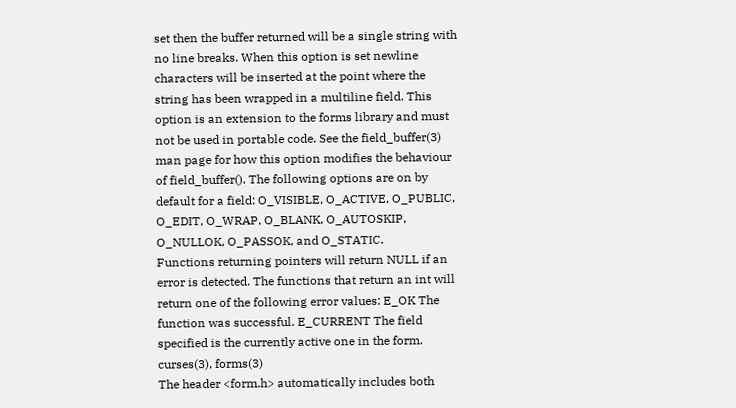set then the buffer returned will be a single string with no line breaks. When this option is set newline characters will be inserted at the point where the string has been wrapped in a multiline field. This option is an extension to the forms library and must not be used in portable code. See the field_buffer(3) man page for how this option modifies the behaviour of field_buffer(). The following options are on by default for a field: O_VISIBLE, O_ACTIVE, O_PUBLIC, O_EDIT, O_WRAP, O_BLANK, O_AUTOSKIP, O_NULLOK, O_PASSOK, and O_STATIC.
Functions returning pointers will return NULL if an error is detected. The functions that return an int will return one of the following error values: E_OK The function was successful. E_CURRENT The field specified is the currently active one in the form.
curses(3), forms(3)
The header <form.h> automatically includes both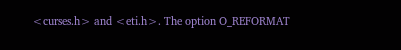<curses.h> and <eti.h>. The option O_REFORMAT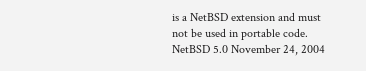is a NetBSD extension and must not be used in portable code. NetBSD 5.0 November 24, 2004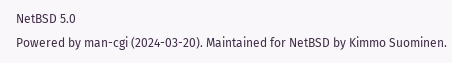NetBSD 5.0
Powered by man-cgi (2024-03-20). Maintained for NetBSD by Kimmo Suominen.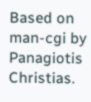Based on man-cgi by Panagiotis Christias.